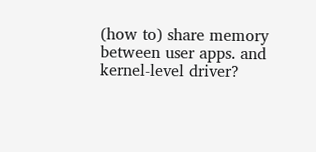(how to) share memory between user apps. and kernel-level driver?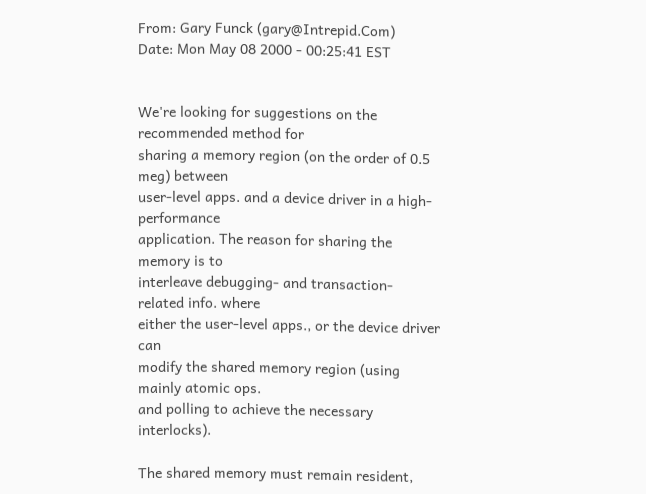From: Gary Funck (gary@Intrepid.Com)
Date: Mon May 08 2000 - 00:25:41 EST


We're looking for suggestions on the recommended method for
sharing a memory region (on the order of 0.5 meg) between
user-level apps. and a device driver in a high-performance
application. The reason for sharing the memory is to
interleave debugging- and transaction- related info. where
either the user-level apps., or the device driver can
modify the shared memory region (using mainly atomic ops.
and polling to achieve the necessary interlocks).

The shared memory must remain resident,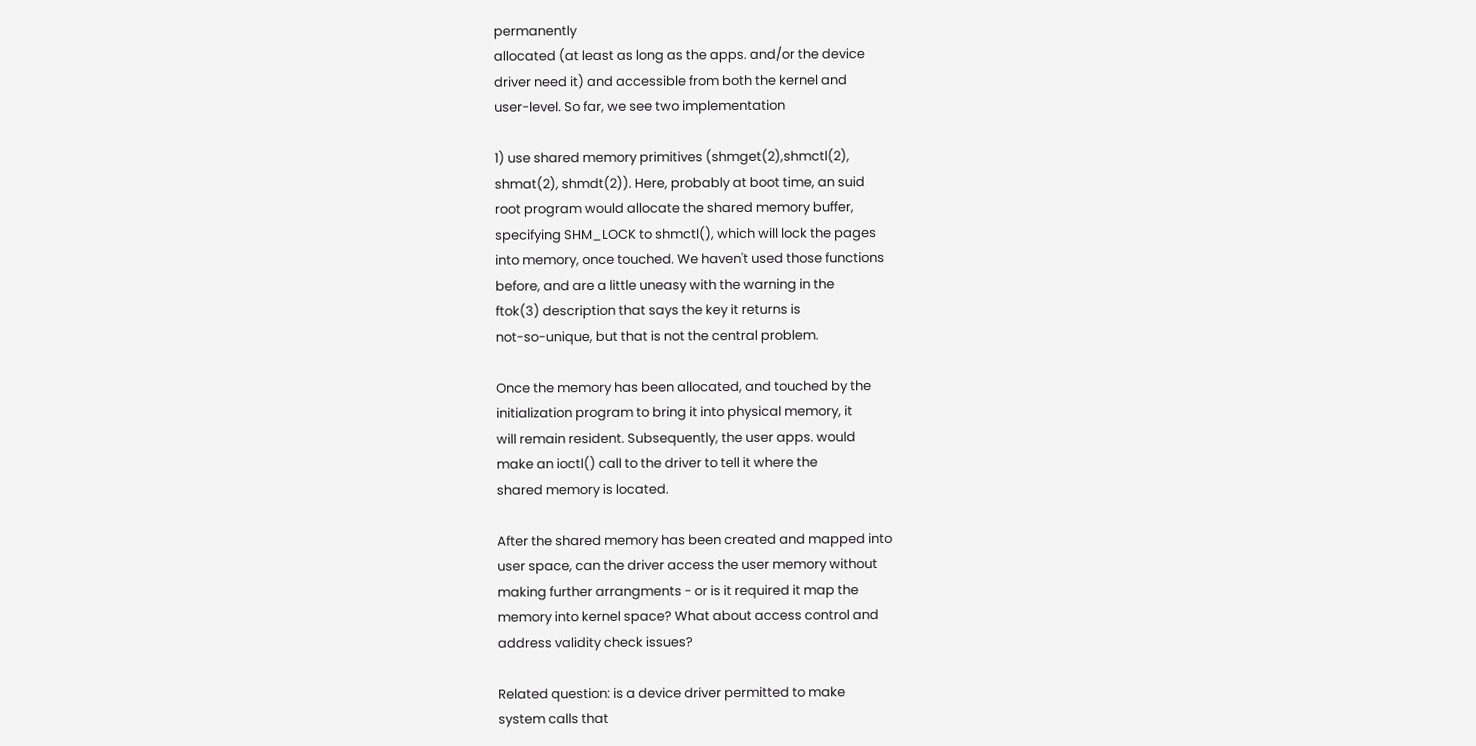permanently
allocated (at least as long as the apps. and/or the device
driver need it) and accessible from both the kernel and
user-level. So far, we see two implementation

1) use shared memory primitives (shmget(2),shmctl(2),
shmat(2), shmdt(2)). Here, probably at boot time, an suid
root program would allocate the shared memory buffer,
specifying SHM_LOCK to shmctl(), which will lock the pages
into memory, once touched. We haven't used those functions
before, and are a little uneasy with the warning in the
ftok(3) description that says the key it returns is
not-so-unique, but that is not the central problem.

Once the memory has been allocated, and touched by the
initialization program to bring it into physical memory, it
will remain resident. Subsequently, the user apps. would
make an ioctl() call to the driver to tell it where the
shared memory is located.

After the shared memory has been created and mapped into
user space, can the driver access the user memory without
making further arrangments - or is it required it map the
memory into kernel space? What about access control and
address validity check issues?

Related question: is a device driver permitted to make
system calls that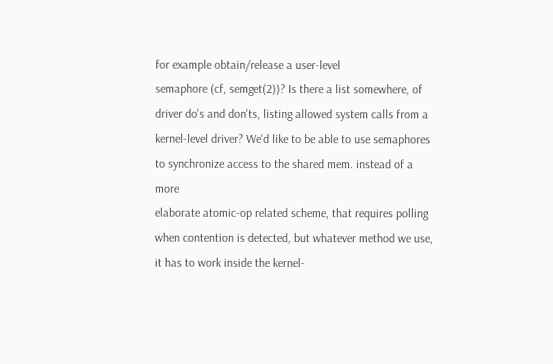for example obtain/release a user-level
semaphore (cf, semget(2))? Is there a list somewhere, of
driver do's and don'ts, listing allowed system calls from a
kernel-level driver? We'd like to be able to use semaphores
to synchronize access to the shared mem. instead of a more
elaborate atomic-op related scheme, that requires polling
when contention is detected, but whatever method we use,
it has to work inside the kernel-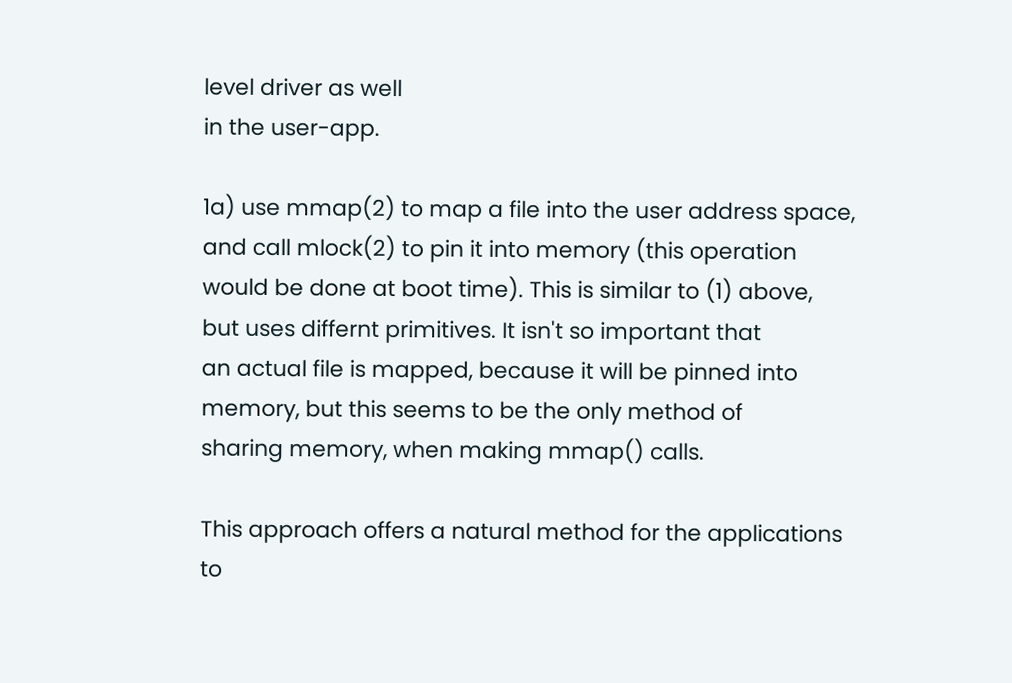level driver as well
in the user-app.

1a) use mmap(2) to map a file into the user address space,
and call mlock(2) to pin it into memory (this operation
would be done at boot time). This is similar to (1) above,
but uses differnt primitives. It isn't so important that
an actual file is mapped, because it will be pinned into
memory, but this seems to be the only method of
sharing memory, when making mmap() calls.

This approach offers a natural method for the applications
to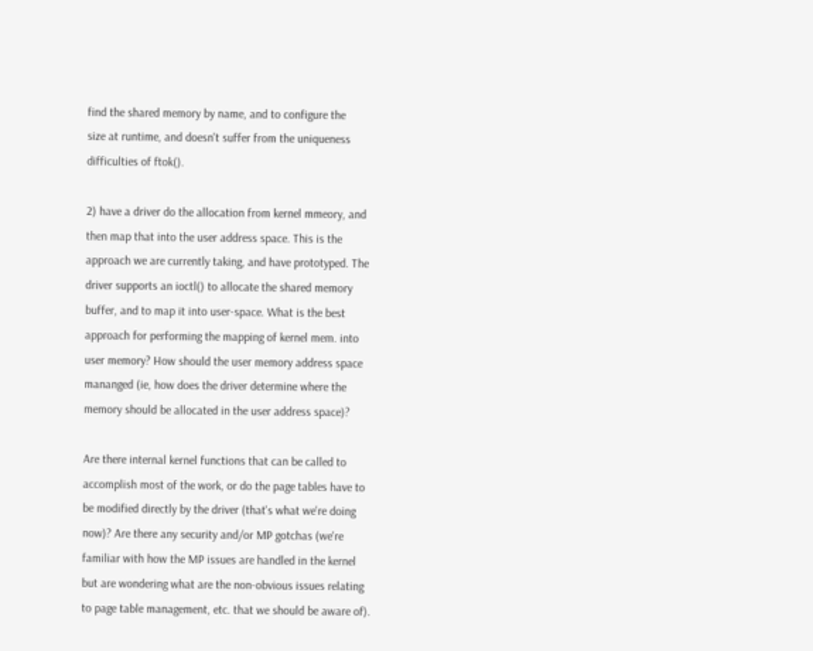find the shared memory by name, and to configure the
size at runtime, and doesn't suffer from the uniqueness
difficulties of ftok().

2) have a driver do the allocation from kernel mmeory, and
then map that into the user address space. This is the
approach we are currently taking, and have prototyped. The
driver supports an ioctl() to allocate the shared memory
buffer, and to map it into user-space. What is the best
approach for performing the mapping of kernel mem. into
user memory? How should the user memory address space
mananged (ie, how does the driver determine where the
memory should be allocated in the user address space)?

Are there internal kernel functions that can be called to
accomplish most of the work, or do the page tables have to
be modified directly by the driver (that's what we're doing
now)? Are there any security and/or MP gotchas (we're
familiar with how the MP issues are handled in the kernel
but are wondering what are the non-obvious issues relating
to page table management, etc. that we should be aware of).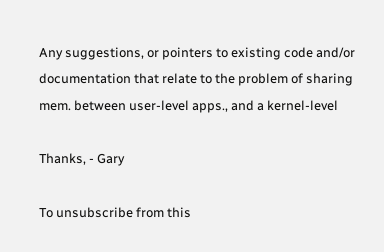Any suggestions, or pointers to existing code and/or
documentation that relate to the problem of sharing
mem. between user-level apps., and a kernel-level

Thanks, - Gary

To unsubscribe from this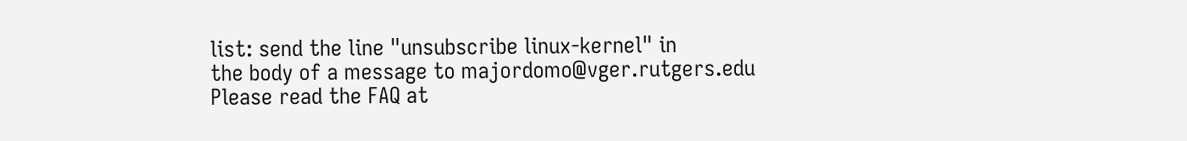list: send the line "unsubscribe linux-kernel" in
the body of a message to majordomo@vger.rutgers.edu
Please read the FAQ at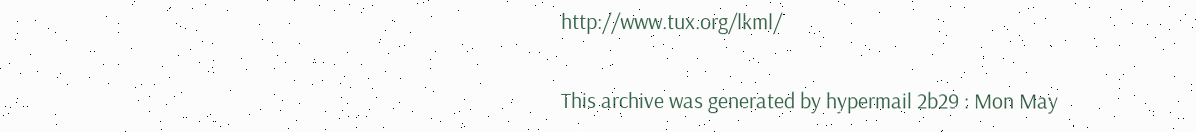http://www.tux.org/lkml/

This archive was generated by hypermail 2b29 : Mon May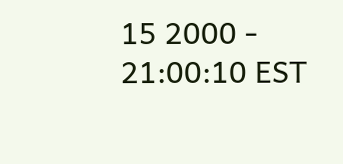15 2000 - 21:00:10 EST